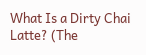What Is a Dirty Chai Latte? (The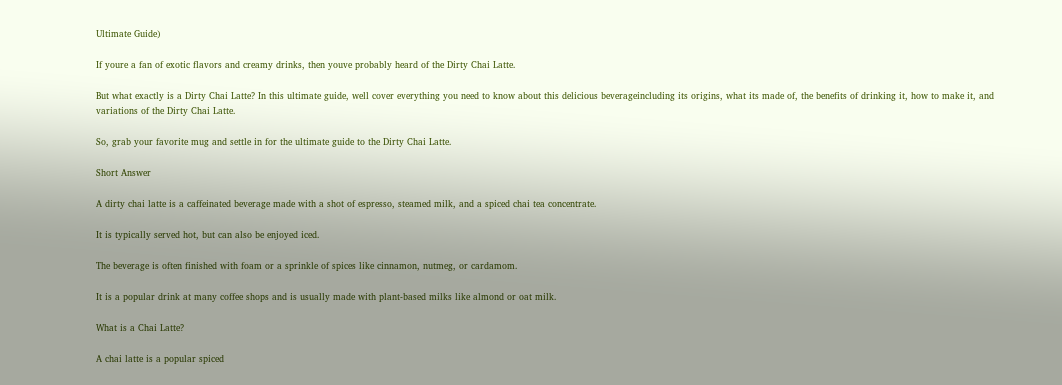Ultimate Guide)

If youre a fan of exotic flavors and creamy drinks, then youve probably heard of the Dirty Chai Latte.

But what exactly is a Dirty Chai Latte? In this ultimate guide, well cover everything you need to know about this delicious beverageincluding its origins, what its made of, the benefits of drinking it, how to make it, and variations of the Dirty Chai Latte.

So, grab your favorite mug and settle in for the ultimate guide to the Dirty Chai Latte.

Short Answer

A dirty chai latte is a caffeinated beverage made with a shot of espresso, steamed milk, and a spiced chai tea concentrate.

It is typically served hot, but can also be enjoyed iced.

The beverage is often finished with foam or a sprinkle of spices like cinnamon, nutmeg, or cardamom.

It is a popular drink at many coffee shops and is usually made with plant-based milks like almond or oat milk.

What is a Chai Latte?

A chai latte is a popular spiced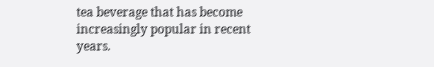tea beverage that has become increasingly popular in recent years.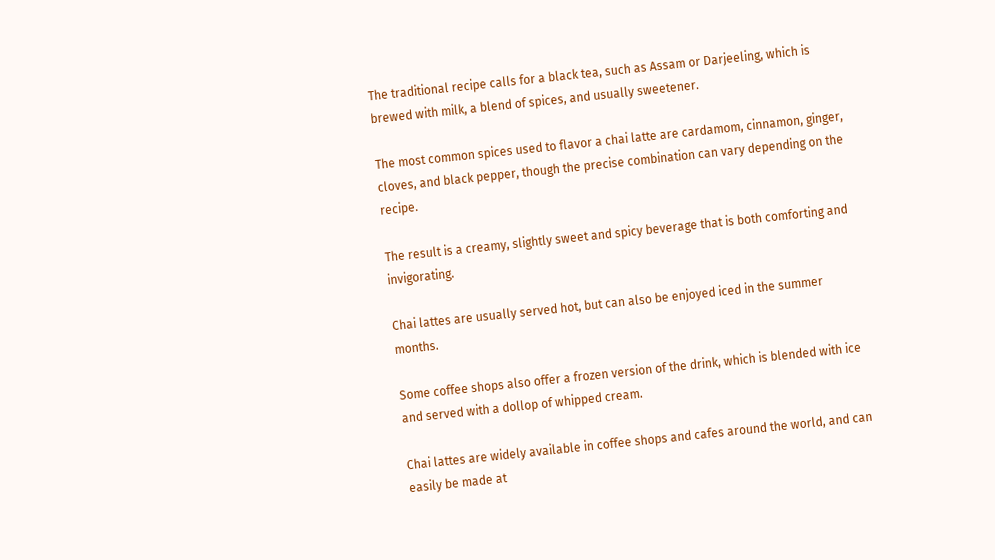The traditional recipe calls for a black tea, such as Assam or Darjeeling, which is brewed with milk, a blend of spices, and usually sweetener.

The most common spices used to flavor a chai latte are cardamom, cinnamon, ginger, cloves, and black pepper, though the precise combination can vary depending on the recipe.

The result is a creamy, slightly sweet and spicy beverage that is both comforting and invigorating.

Chai lattes are usually served hot, but can also be enjoyed iced in the summer months.

Some coffee shops also offer a frozen version of the drink, which is blended with ice and served with a dollop of whipped cream.

Chai lattes are widely available in coffee shops and cafes around the world, and can easily be made at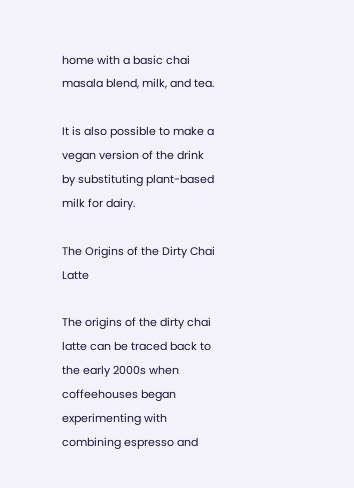home with a basic chai masala blend, milk, and tea.

It is also possible to make a vegan version of the drink by substituting plant-based milk for dairy.

The Origins of the Dirty Chai Latte

The origins of the dirty chai latte can be traced back to the early 2000s when coffeehouses began experimenting with combining espresso and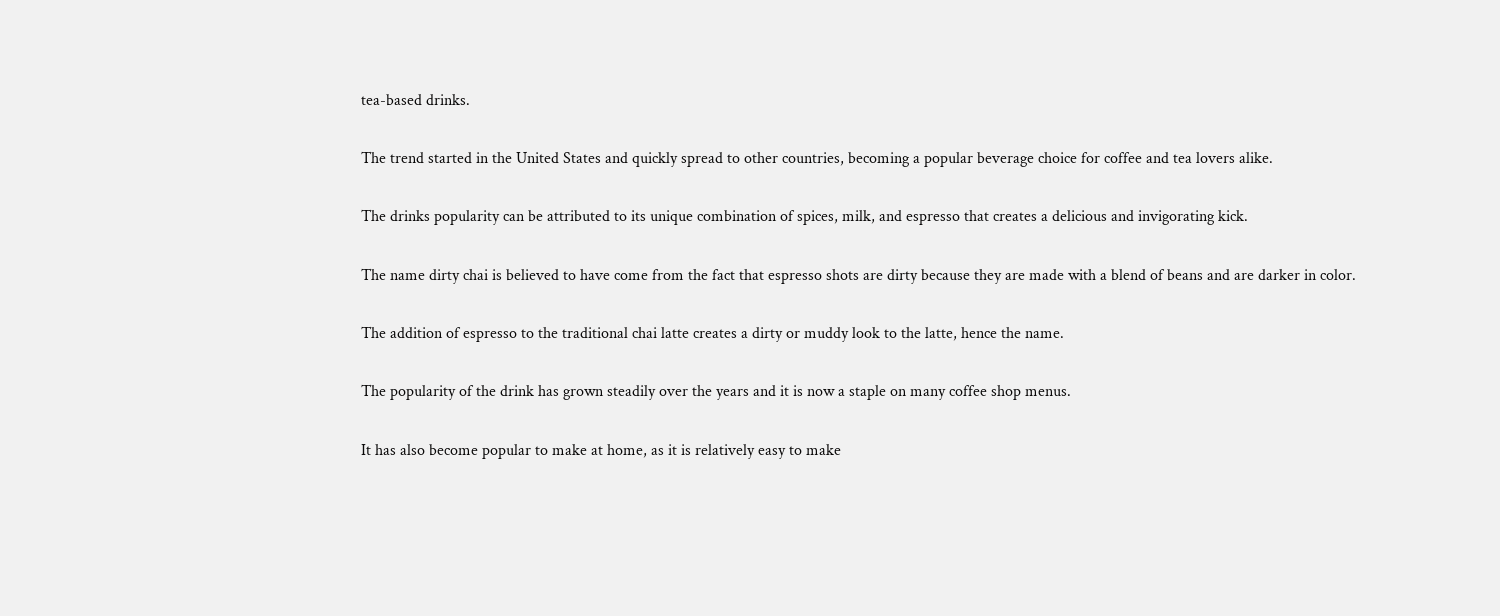tea-based drinks.

The trend started in the United States and quickly spread to other countries, becoming a popular beverage choice for coffee and tea lovers alike.

The drinks popularity can be attributed to its unique combination of spices, milk, and espresso that creates a delicious and invigorating kick.

The name dirty chai is believed to have come from the fact that espresso shots are dirty because they are made with a blend of beans and are darker in color.

The addition of espresso to the traditional chai latte creates a dirty or muddy look to the latte, hence the name.

The popularity of the drink has grown steadily over the years and it is now a staple on many coffee shop menus.

It has also become popular to make at home, as it is relatively easy to make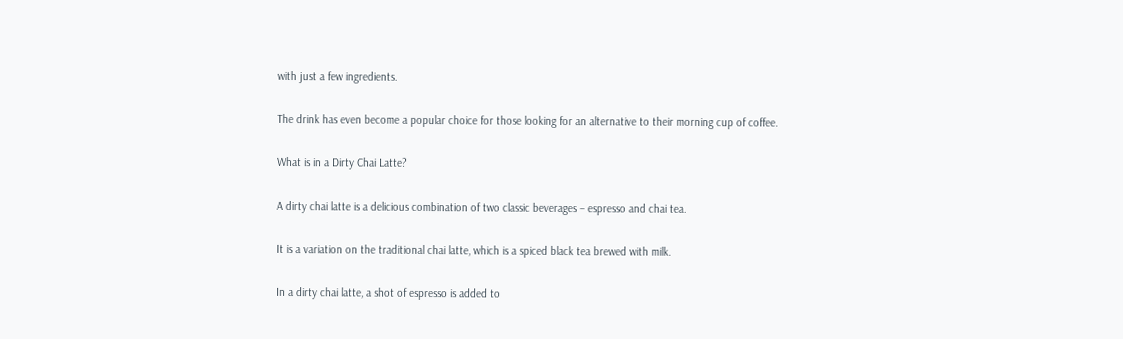with just a few ingredients.

The drink has even become a popular choice for those looking for an alternative to their morning cup of coffee.

What is in a Dirty Chai Latte?

A dirty chai latte is a delicious combination of two classic beverages – espresso and chai tea.

It is a variation on the traditional chai latte, which is a spiced black tea brewed with milk.

In a dirty chai latte, a shot of espresso is added to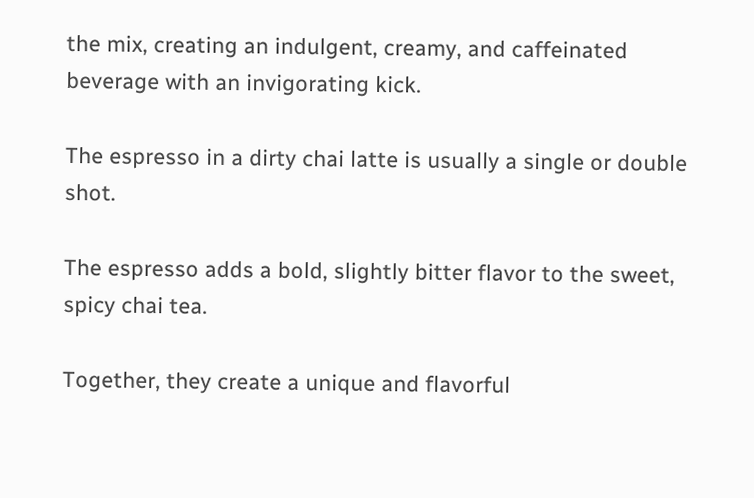the mix, creating an indulgent, creamy, and caffeinated beverage with an invigorating kick.

The espresso in a dirty chai latte is usually a single or double shot.

The espresso adds a bold, slightly bitter flavor to the sweet, spicy chai tea.

Together, they create a unique and flavorful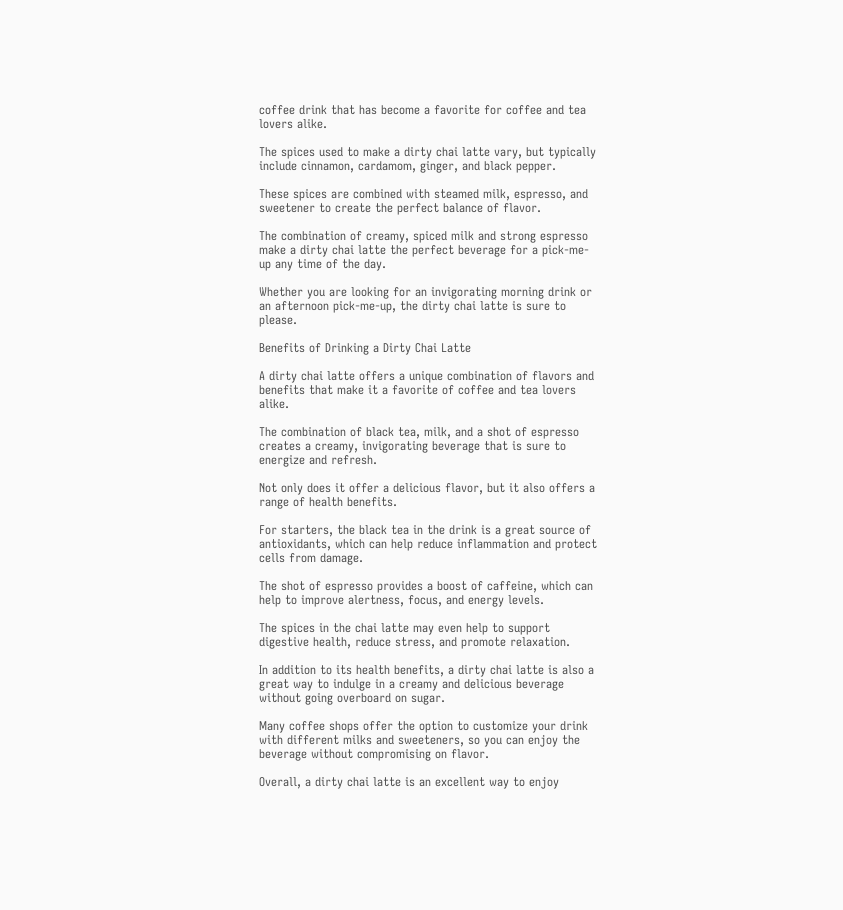coffee drink that has become a favorite for coffee and tea lovers alike.

The spices used to make a dirty chai latte vary, but typically include cinnamon, cardamom, ginger, and black pepper.

These spices are combined with steamed milk, espresso, and sweetener to create the perfect balance of flavor.

The combination of creamy, spiced milk and strong espresso make a dirty chai latte the perfect beverage for a pick-me-up any time of the day.

Whether you are looking for an invigorating morning drink or an afternoon pick-me-up, the dirty chai latte is sure to please.

Benefits of Drinking a Dirty Chai Latte

A dirty chai latte offers a unique combination of flavors and benefits that make it a favorite of coffee and tea lovers alike.

The combination of black tea, milk, and a shot of espresso creates a creamy, invigorating beverage that is sure to energize and refresh.

Not only does it offer a delicious flavor, but it also offers a range of health benefits.

For starters, the black tea in the drink is a great source of antioxidants, which can help reduce inflammation and protect cells from damage.

The shot of espresso provides a boost of caffeine, which can help to improve alertness, focus, and energy levels.

The spices in the chai latte may even help to support digestive health, reduce stress, and promote relaxation.

In addition to its health benefits, a dirty chai latte is also a great way to indulge in a creamy and delicious beverage without going overboard on sugar.

Many coffee shops offer the option to customize your drink with different milks and sweeteners, so you can enjoy the beverage without compromising on flavor.

Overall, a dirty chai latte is an excellent way to enjoy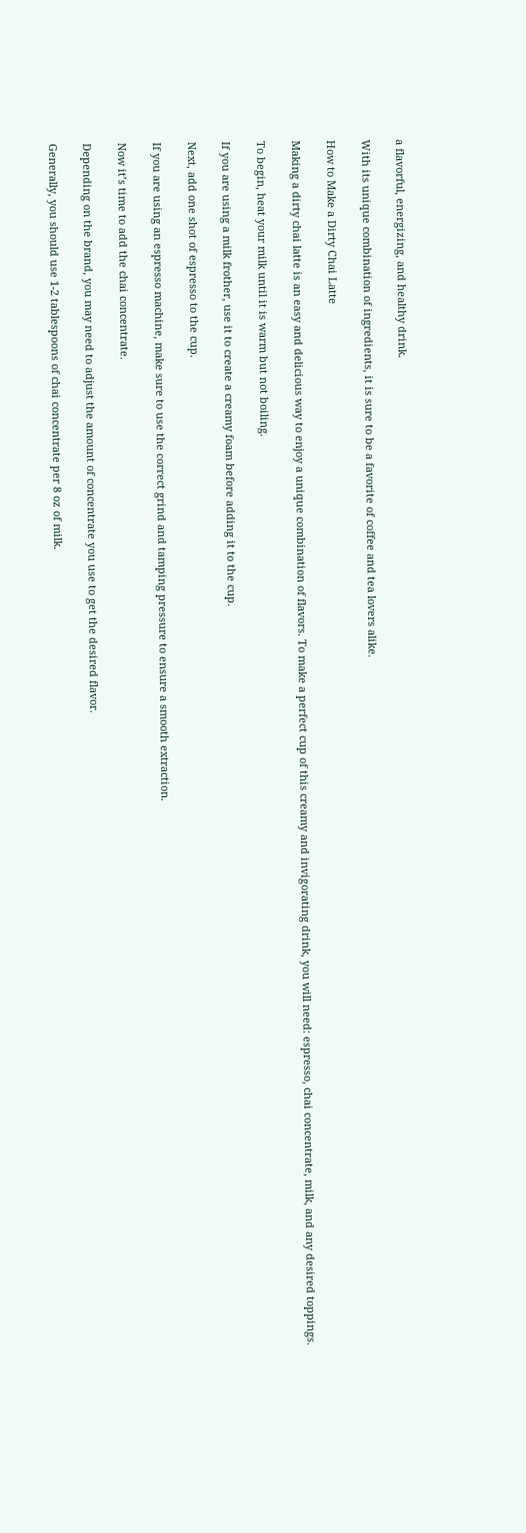a flavorful, energizing, and healthy drink.

With its unique combination of ingredients, it is sure to be a favorite of coffee and tea lovers alike.

How to Make a Dirty Chai Latte

Making a dirty chai latte is an easy and delicious way to enjoy a unique combination of flavors. To make a perfect cup of this creamy and invigorating drink, you will need: espresso, chai concentrate, milk, and any desired toppings.

To begin, heat your milk until it is warm but not boiling.

If you are using a milk frother, use it to create a creamy foam before adding it to the cup.

Next, add one shot of espresso to the cup.

If you are using an espresso machine, make sure to use the correct grind and tamping pressure to ensure a smooth extraction.

Now it’s time to add the chai concentrate.

Depending on the brand, you may need to adjust the amount of concentrate you use to get the desired flavor.

Generally, you should use 1-2 tablespoons of chai concentrate per 8 oz of milk.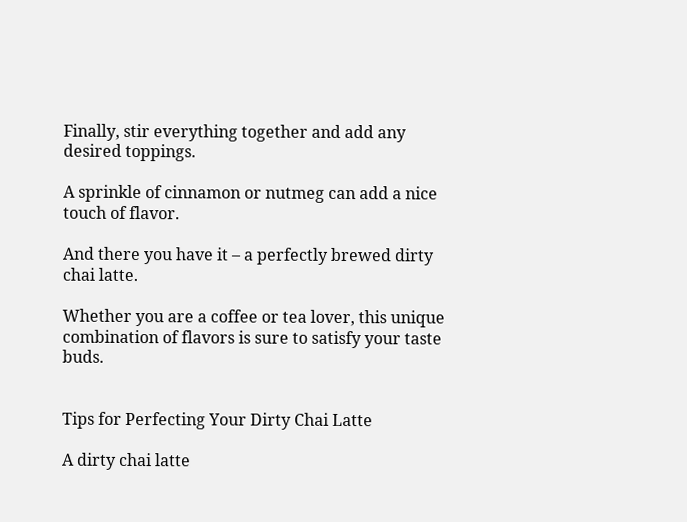Finally, stir everything together and add any desired toppings.

A sprinkle of cinnamon or nutmeg can add a nice touch of flavor.

And there you have it – a perfectly brewed dirty chai latte.

Whether you are a coffee or tea lover, this unique combination of flavors is sure to satisfy your taste buds.


Tips for Perfecting Your Dirty Chai Latte

A dirty chai latte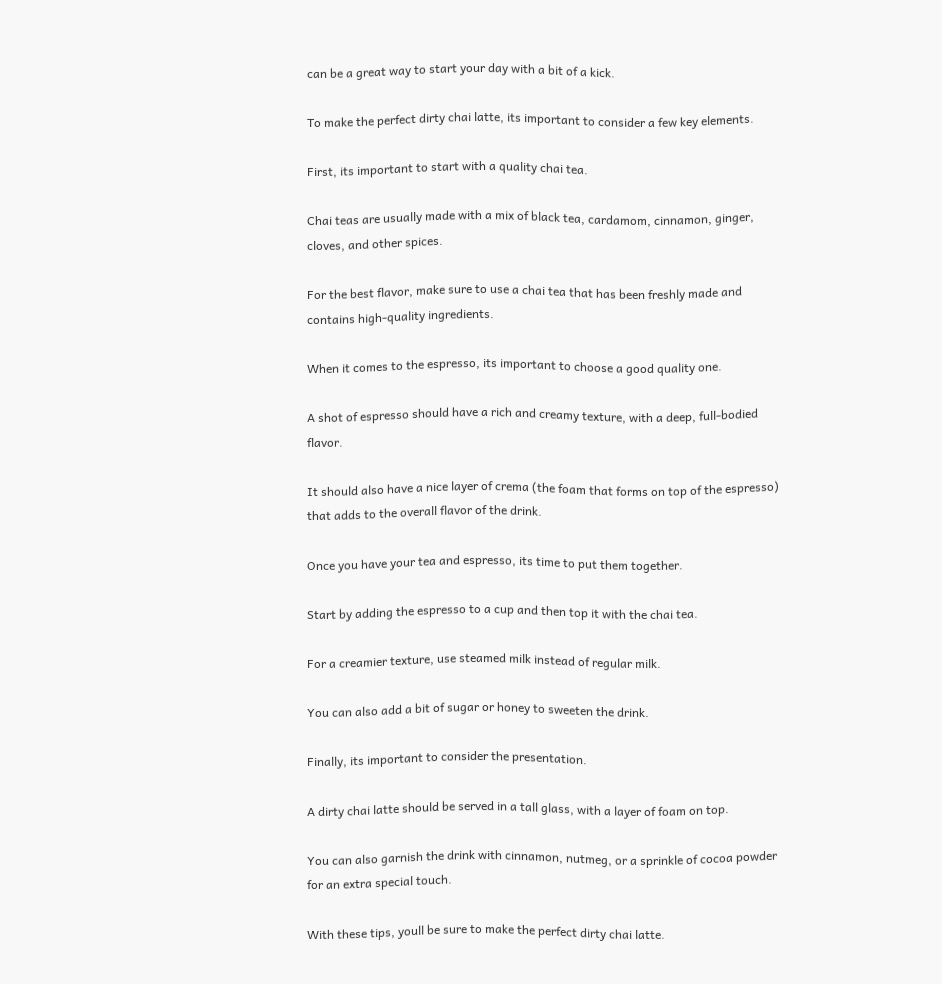can be a great way to start your day with a bit of a kick.

To make the perfect dirty chai latte, its important to consider a few key elements.

First, its important to start with a quality chai tea.

Chai teas are usually made with a mix of black tea, cardamom, cinnamon, ginger, cloves, and other spices.

For the best flavor, make sure to use a chai tea that has been freshly made and contains high-quality ingredients.

When it comes to the espresso, its important to choose a good quality one.

A shot of espresso should have a rich and creamy texture, with a deep, full-bodied flavor.

It should also have a nice layer of crema (the foam that forms on top of the espresso) that adds to the overall flavor of the drink.

Once you have your tea and espresso, its time to put them together.

Start by adding the espresso to a cup and then top it with the chai tea.

For a creamier texture, use steamed milk instead of regular milk.

You can also add a bit of sugar or honey to sweeten the drink.

Finally, its important to consider the presentation.

A dirty chai latte should be served in a tall glass, with a layer of foam on top.

You can also garnish the drink with cinnamon, nutmeg, or a sprinkle of cocoa powder for an extra special touch.

With these tips, youll be sure to make the perfect dirty chai latte.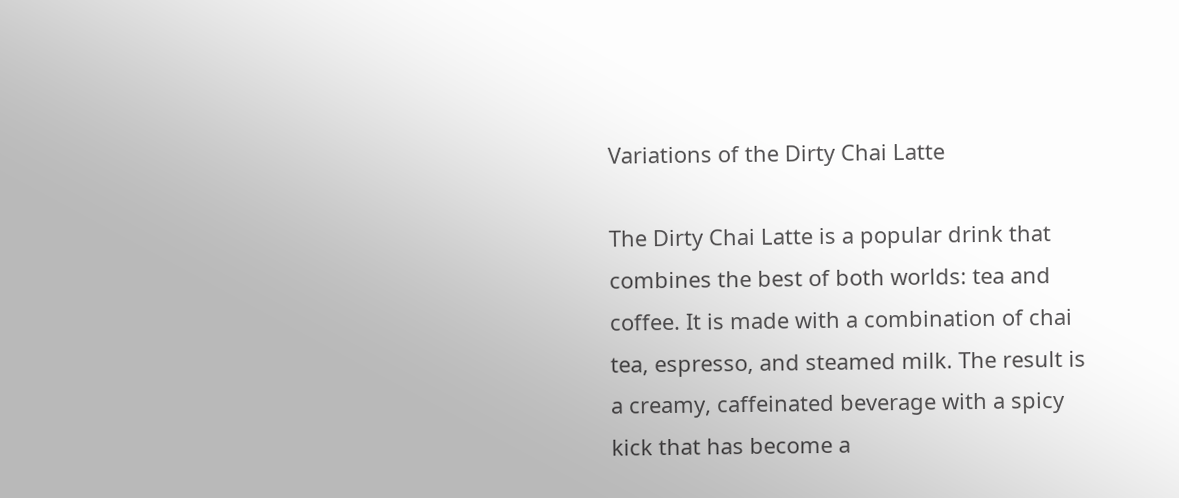Variations of the Dirty Chai Latte

The Dirty Chai Latte is a popular drink that combines the best of both worlds: tea and coffee. It is made with a combination of chai tea, espresso, and steamed milk. The result is a creamy, caffeinated beverage with a spicy kick that has become a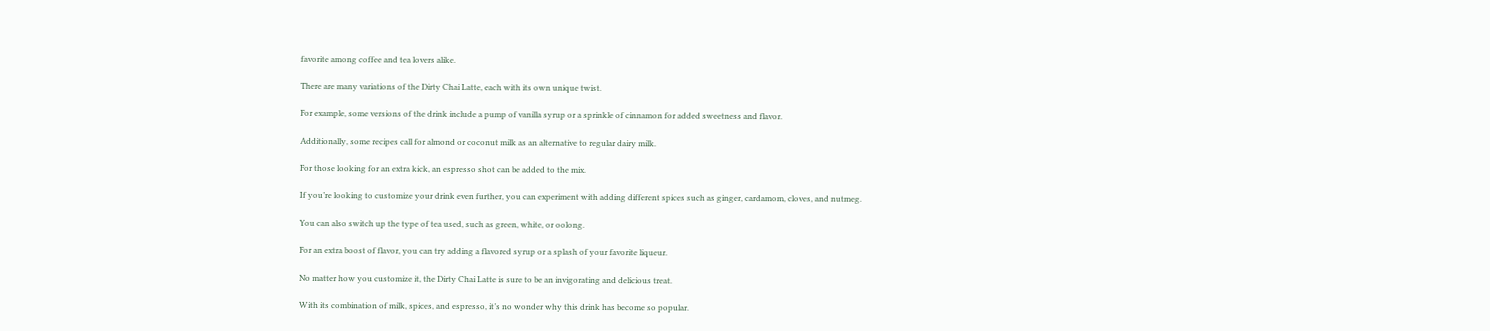favorite among coffee and tea lovers alike.

There are many variations of the Dirty Chai Latte, each with its own unique twist.

For example, some versions of the drink include a pump of vanilla syrup or a sprinkle of cinnamon for added sweetness and flavor.

Additionally, some recipes call for almond or coconut milk as an alternative to regular dairy milk.

For those looking for an extra kick, an espresso shot can be added to the mix.

If you’re looking to customize your drink even further, you can experiment with adding different spices such as ginger, cardamom, cloves, and nutmeg.

You can also switch up the type of tea used, such as green, white, or oolong.

For an extra boost of flavor, you can try adding a flavored syrup or a splash of your favorite liqueur.

No matter how you customize it, the Dirty Chai Latte is sure to be an invigorating and delicious treat.

With its combination of milk, spices, and espresso, it’s no wonder why this drink has become so popular.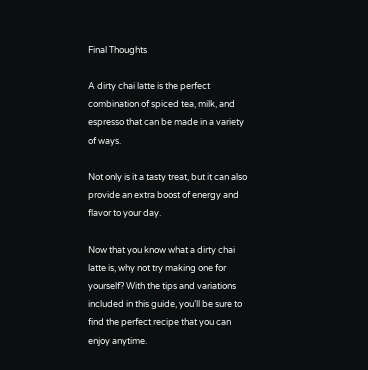Final Thoughts

A dirty chai latte is the perfect combination of spiced tea, milk, and espresso that can be made in a variety of ways.

Not only is it a tasty treat, but it can also provide an extra boost of energy and flavor to your day.

Now that you know what a dirty chai latte is, why not try making one for yourself? With the tips and variations included in this guide, you’ll be sure to find the perfect recipe that you can enjoy anytime.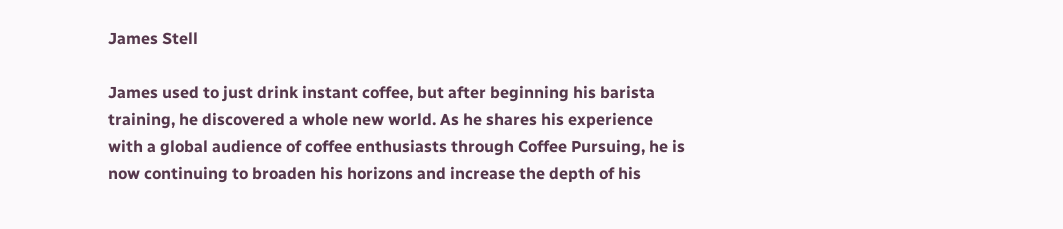James Stell

James used to just drink instant coffee, but after beginning his barista training, he discovered a whole new world. As he shares his experience with a global audience of coffee enthusiasts through Coffee Pursuing, he is now continuing to broaden his horizons and increase the depth of his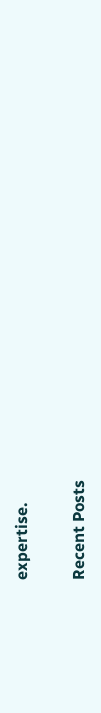expertise.

Recent Posts